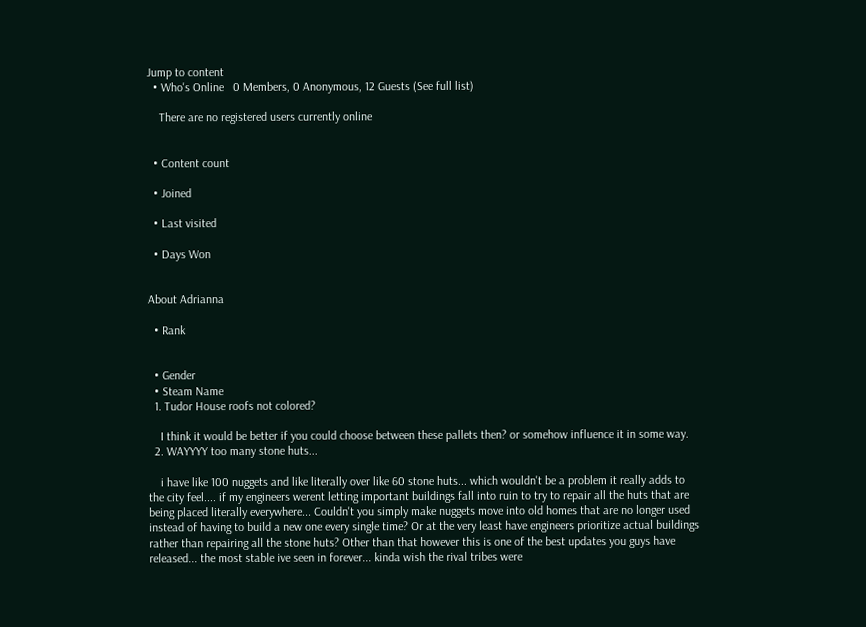Jump to content
  • Who's Online   0 Members, 0 Anonymous, 12 Guests (See full list)

    There are no registered users currently online


  • Content count

  • Joined

  • Last visited

  • Days Won


About Adrianna

  • Rank


  • Gender
  • Steam Name
  1. Tudor House roofs not colored?

    I think it would be better if you could choose between these pallets then? or somehow influence it in some way.
  2. WAYYYY too many stone huts...

    i have like 100 nuggets and like literally over like 60 stone huts... which wouldn't be a problem it really adds to the city feel.... if my engineers werent letting important buildings fall into ruin to try to repair all the huts that are being placed literally everywhere... Couldn't you simply make nuggets move into old homes that are no longer used instead of having to build a new one every single time? Or at the very least have engineers prioritize actual buildings rather than repairing all the stone huts? Other than that however this is one of the best updates you guys have released... the most stable ive seen in forever... kinda wish the rival tribes were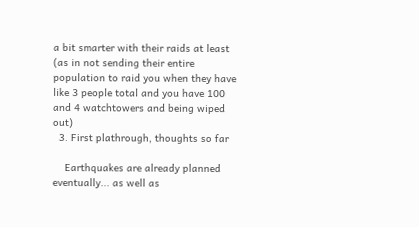a bit smarter with their raids at least (as in not sending their entire population to raid you when they have like 3 people total and you have 100 and 4 watchtowers and being wiped out)
  3. First plathrough, thoughts so far

    Earthquakes are already planned eventually... as well as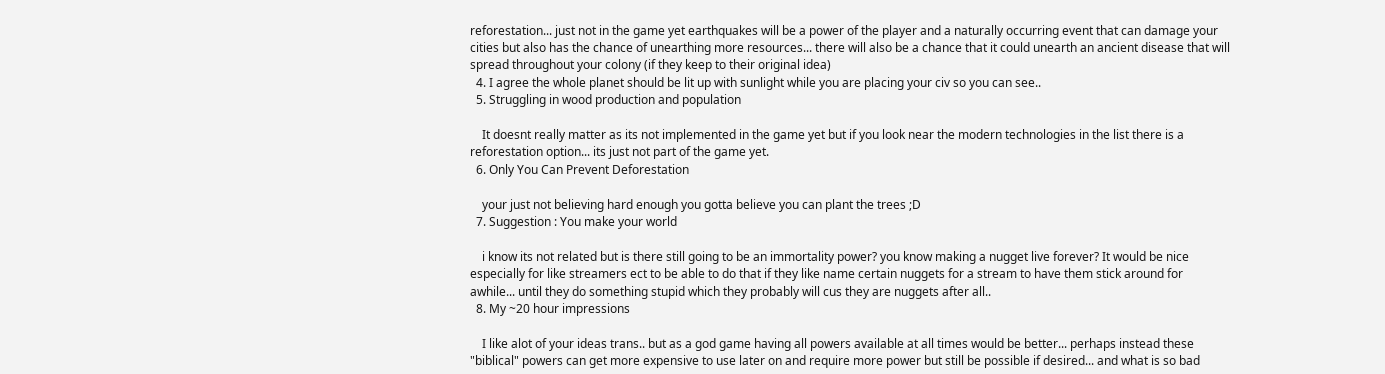reforestation... just not in the game yet earthquakes will be a power of the player and a naturally occurring event that can damage your cities but also has the chance of unearthing more resources... there will also be a chance that it could unearth an ancient disease that will spread throughout your colony (if they keep to their original idea)
  4. I agree the whole planet should be lit up with sunlight while you are placing your civ so you can see..
  5. Struggling in wood production and population

    It doesnt really matter as its not implemented in the game yet but if you look near the modern technologies in the list there is a reforestation option... its just not part of the game yet.
  6. Only You Can Prevent Deforestation

    your just not believing hard enough you gotta believe you can plant the trees ;D
  7. Suggestion : You make your world

    i know its not related but is there still going to be an immortality power? you know making a nugget live forever? It would be nice especially for like streamers ect to be able to do that if they like name certain nuggets for a stream to have them stick around for awhile... until they do something stupid which they probably will cus they are nuggets after all..
  8. My ~20 hour impressions

    I like alot of your ideas trans.. but as a god game having all powers available at all times would be better... perhaps instead these "biblical" powers can get more expensive to use later on and require more power but still be possible if desired... and what is so bad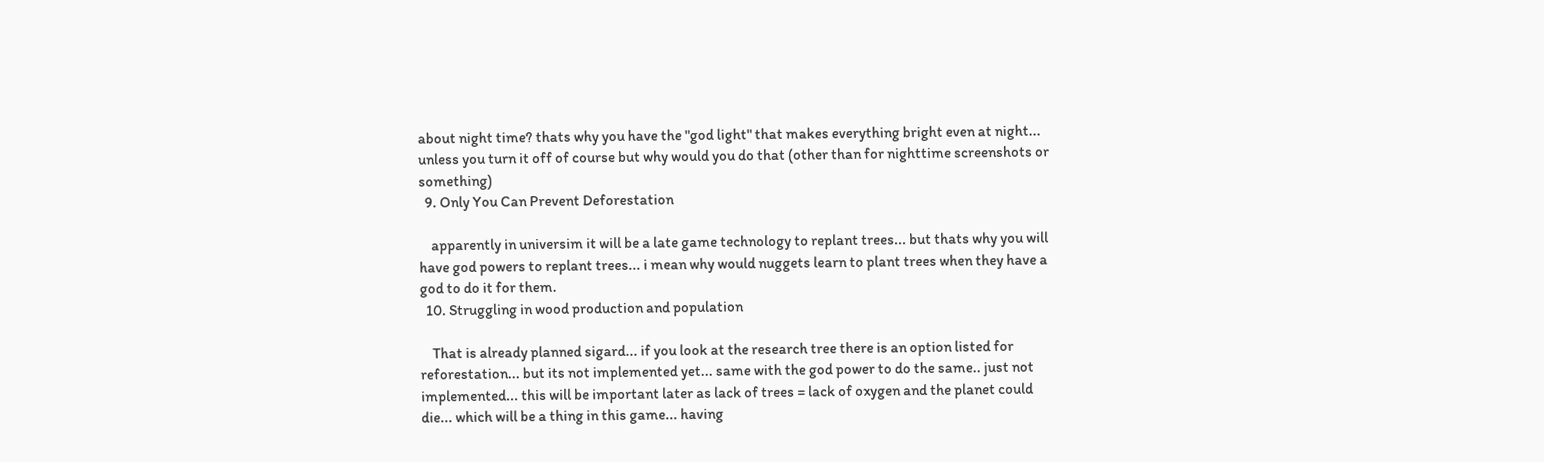about night time? thats why you have the "god light" that makes everything bright even at night... unless you turn it off of course but why would you do that (other than for nighttime screenshots or something)
  9. Only You Can Prevent Deforestation

    apparently in universim it will be a late game technology to replant trees... but thats why you will have god powers to replant trees... i mean why would nuggets learn to plant trees when they have a god to do it for them.
  10. Struggling in wood production and population

    That is already planned sigard... if you look at the research tree there is an option listed for reforestation... but its not implemented yet... same with the god power to do the same.. just not implemented... this will be important later as lack of trees = lack of oxygen and the planet could die... which will be a thing in this game... having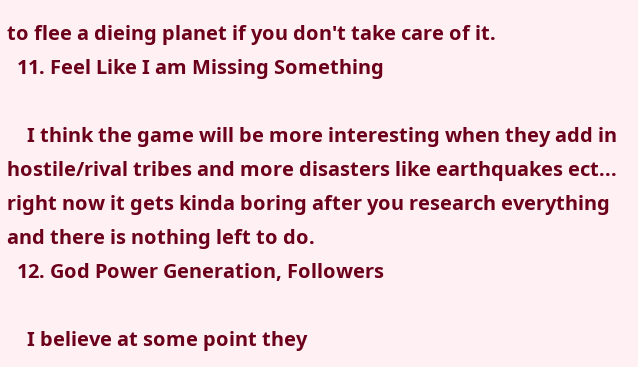to flee a dieing planet if you don't take care of it.
  11. Feel Like I am Missing Something

    I think the game will be more interesting when they add in hostile/rival tribes and more disasters like earthquakes ect... right now it gets kinda boring after you research everything and there is nothing left to do.
  12. God Power Generation, Followers

    I believe at some point they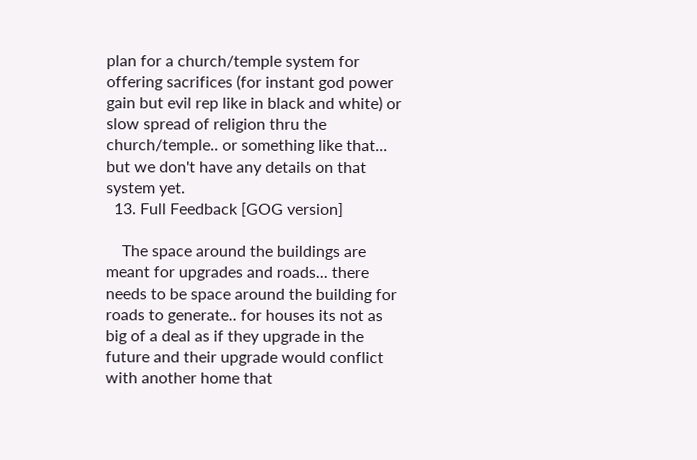plan for a church/temple system for offering sacrifices (for instant god power gain but evil rep like in black and white) or slow spread of religion thru the church/temple.. or something like that... but we don't have any details on that system yet.
  13. Full Feedback [GOG version]

    The space around the buildings are meant for upgrades and roads... there needs to be space around the building for roads to generate.. for houses its not as big of a deal as if they upgrade in the future and their upgrade would conflict with another home that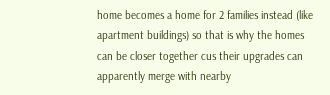home becomes a home for 2 families instead (like apartment buildings) so that is why the homes can be closer together cus their upgrades can apparently merge with nearby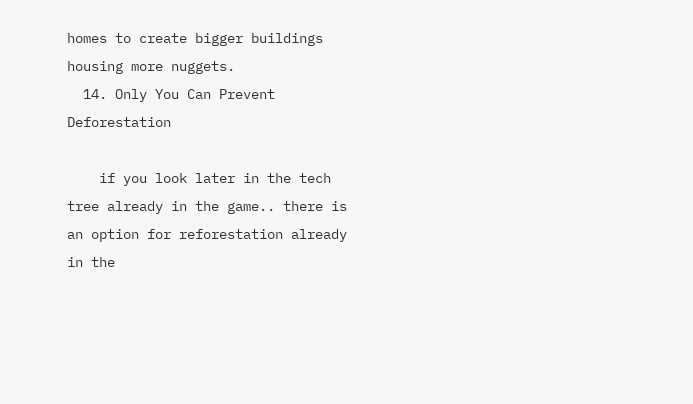homes to create bigger buildings housing more nuggets.
  14. Only You Can Prevent Deforestation

    if you look later in the tech tree already in the game.. there is an option for reforestation already in the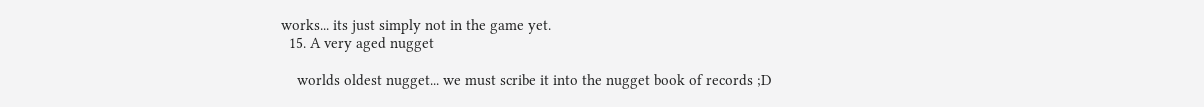works... its just simply not in the game yet.
  15. A very aged nugget

    worlds oldest nugget... we must scribe it into the nugget book of records ;D